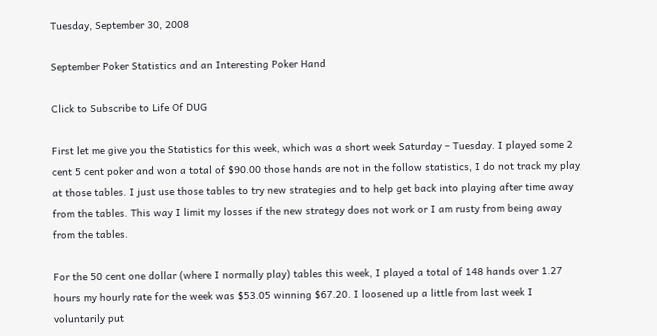Tuesday, September 30, 2008

September Poker Statistics and an Interesting Poker Hand

Click to Subscribe to Life Of DUG

First let me give you the Statistics for this week, which was a short week Saturday – Tuesday. I played some 2 cent 5 cent poker and won a total of $90.00 those hands are not in the follow statistics, I do not track my play at those tables. I just use those tables to try new strategies and to help get back into playing after time away from the tables. This way I limit my losses if the new strategy does not work or I am rusty from being away from the tables.

For the 50 cent one dollar (where I normally play) tables this week, I played a total of 148 hands over 1.27 hours my hourly rate for the week was $53.05 winning $67.20. I loosened up a little from last week I voluntarily put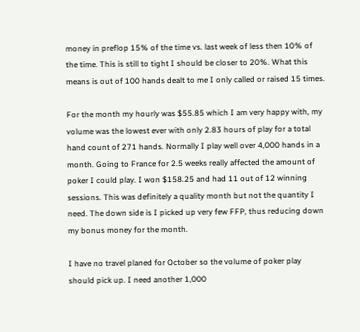money in preflop 15% of the time vs. last week of less then 10% of the time. This is still to tight I should be closer to 20%. What this means is out of 100 hands dealt to me I only called or raised 15 times.

For the month my hourly was $55.85 which I am very happy with, my volume was the lowest ever with only 2.83 hours of play for a total hand count of 271 hands. Normally I play well over 4,000 hands in a month. Going to France for 2.5 weeks really affected the amount of poker I could play. I won $158.25 and had 11 out of 12 winning sessions. This was definitely a quality month but not the quantity I need. The down side is I picked up very few FFP, thus reducing down my bonus money for the month.

I have no travel planed for October so the volume of poker play should pick up. I need another 1,000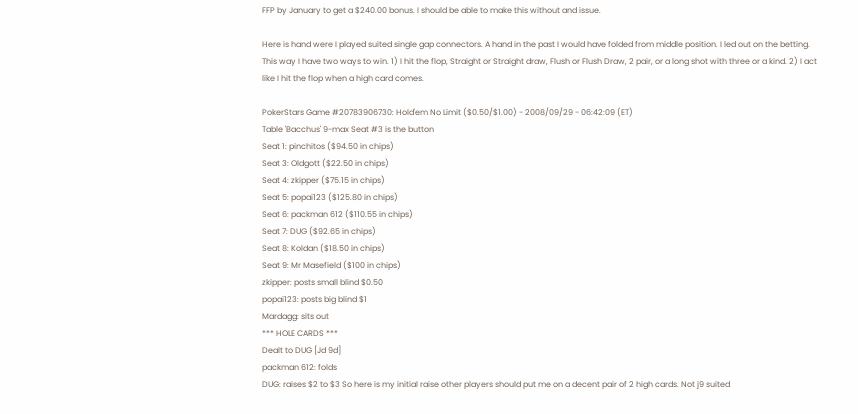FFP by January to get a $240.00 bonus. I should be able to make this without and issue.

Here is hand were I played suited single gap connectors. A hand in the past I would have folded from middle position. I led out on the betting. This way I have two ways to win. 1) I hit the flop, Straight or Straight draw, Flush or Flush Draw, 2 pair, or a long shot with three or a kind. 2) I act like I hit the flop when a high card comes.

PokerStars Game #20783906730: Hold'em No Limit ($0.50/$1.00) - 2008/09/29 - 06:42:09 (ET)
Table 'Bacchus' 9-max Seat #3 is the button
Seat 1: pinchitos ($94.50 in chips)
Seat 3: Oldgott ($22.50 in chips)
Seat 4: zkipper ($75.15 in chips)
Seat 5: popai123 ($125.80 in chips)
Seat 6: packman 612 ($110.55 in chips)
Seat 7: DUG ($92.65 in chips)
Seat 8: Koldan ($18.50 in chips)
Seat 9: Mr Masefield ($100 in chips)
zkipper: posts small blind $0.50
popai123: posts big blind $1
Mardagg: sits out
*** HOLE CARDS ***
Dealt to DUG [Jd 9d]
packman 612: folds
DUG: raises $2 to $3 So here is my initial raise other players should put me on a decent pair of 2 high cards. Not j9 suited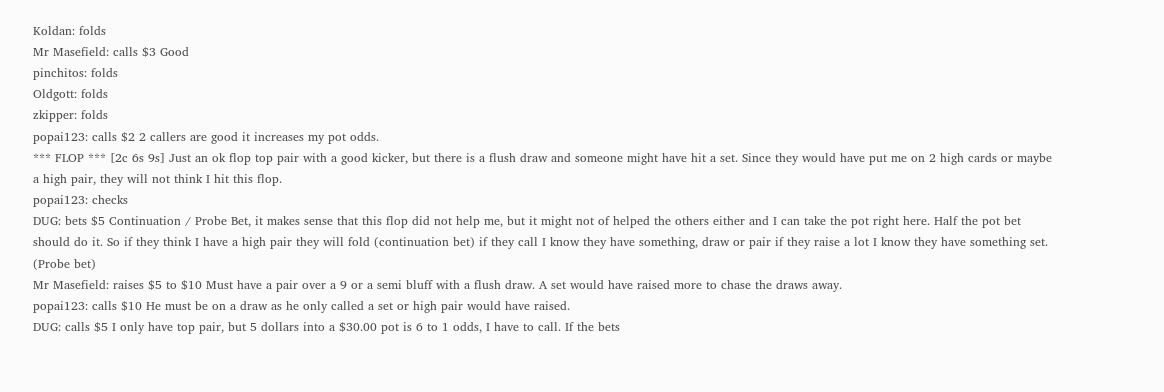Koldan: folds
Mr Masefield: calls $3 Good
pinchitos: folds
Oldgott: folds
zkipper: folds
popai123: calls $2 2 callers are good it increases my pot odds.
*** FLOP *** [2c 6s 9s] Just an ok flop top pair with a good kicker, but there is a flush draw and someone might have hit a set. Since they would have put me on 2 high cards or maybe a high pair, they will not think I hit this flop.
popai123: checks
DUG: bets $5 Continuation / Probe Bet, it makes sense that this flop did not help me, but it might not of helped the others either and I can take the pot right here. Half the pot bet should do it. So if they think I have a high pair they will fold (continuation bet) if they call I know they have something, draw or pair if they raise a lot I know they have something set. (Probe bet)
Mr Masefield: raises $5 to $10 Must have a pair over a 9 or a semi bluff with a flush draw. A set would have raised more to chase the draws away.
popai123: calls $10 He must be on a draw as he only called a set or high pair would have raised.
DUG: calls $5 I only have top pair, but 5 dollars into a $30.00 pot is 6 to 1 odds, I have to call. If the bets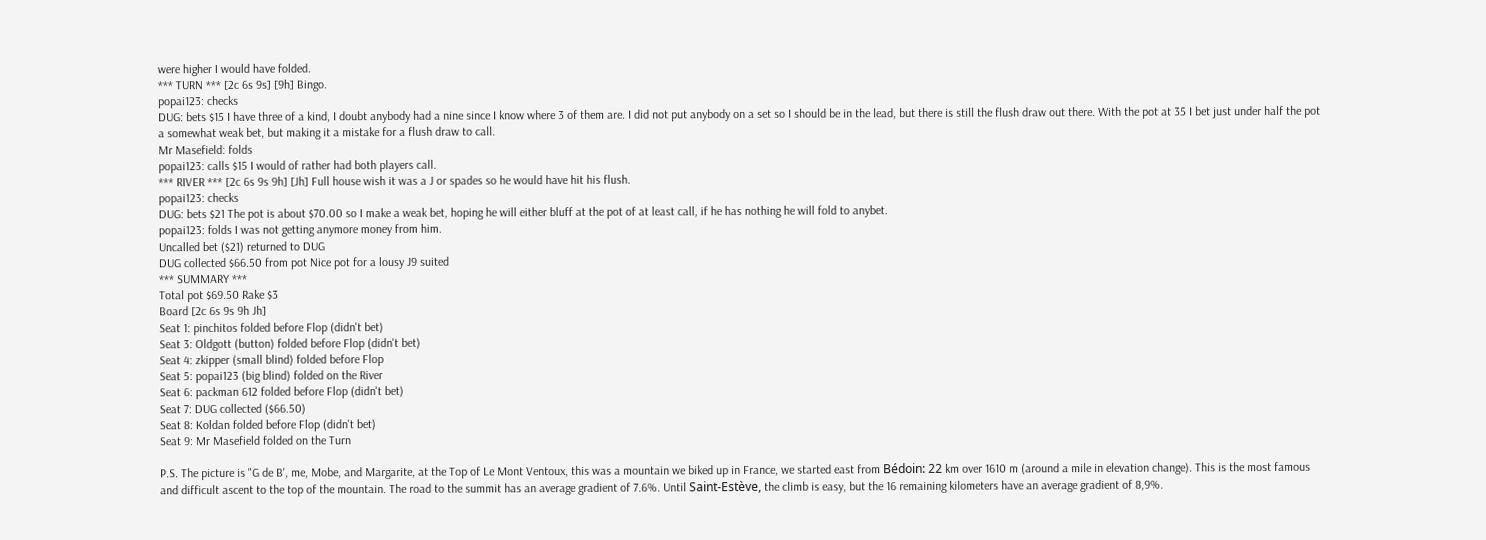were higher I would have folded.
*** TURN *** [2c 6s 9s] [9h] Bingo.
popai123: checks
DUG: bets $15 I have three of a kind, I doubt anybody had a nine since I know where 3 of them are. I did not put anybody on a set so I should be in the lead, but there is still the flush draw out there. With the pot at 35 I bet just under half the pot a somewhat weak bet, but making it a mistake for a flush draw to call.
Mr Masefield: folds
popai123: calls $15 I would of rather had both players call.
*** RIVER *** [2c 6s 9s 9h] [Jh] Full house wish it was a J or spades so he would have hit his flush.
popai123: checks
DUG: bets $21 The pot is about $70.00 so I make a weak bet, hoping he will either bluff at the pot of at least call, if he has nothing he will fold to anybet.
popai123: folds I was not getting anymore money from him.
Uncalled bet ($21) returned to DUG
DUG collected $66.50 from pot Nice pot for a lousy J9 suited
*** SUMMARY ***
Total pot $69.50 Rake $3
Board [2c 6s 9s 9h Jh]
Seat 1: pinchitos folded before Flop (didn't bet)
Seat 3: Oldgott (button) folded before Flop (didn't bet)
Seat 4: zkipper (small blind) folded before Flop
Seat 5: popai123 (big blind) folded on the River
Seat 6: packman 612 folded before Flop (didn't bet)
Seat 7: DUG collected ($66.50)
Seat 8: Koldan folded before Flop (didn't bet)
Seat 9: Mr Masefield folded on the Turn

P.S. The picture is "G de B', me, Mobe, and Margarite, at the Top of Le Mont Ventoux, this was a mountain we biked up in France, we started east from Bédoin: 22 km over 1610 m (around a mile in elevation change). This is the most famous and difficult ascent to the top of the mountain. The road to the summit has an average gradient of 7.6%. Until Saint-Estève, the climb is easy, but the 16 remaining kilometers have an average gradient of 8,9%.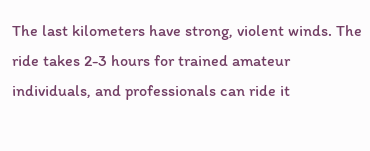The last kilometers have strong, violent winds. The ride takes 2-3 hours for trained amateur individuals, and professionals can ride it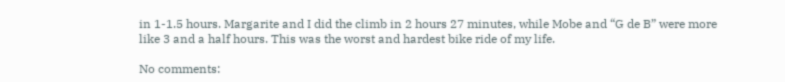in 1-1.5 hours. Margarite and I did the climb in 2 hours 27 minutes, while Mobe and “G de B” were more like 3 and a half hours. This was the worst and hardest bike ride of my life.

No comments: